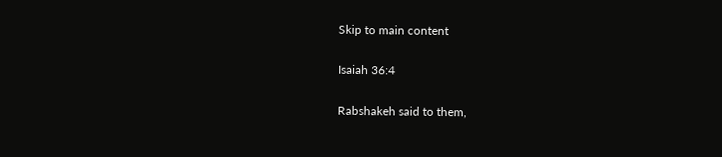Skip to main content

Isaiah 36:4

Rabshakeh said to them,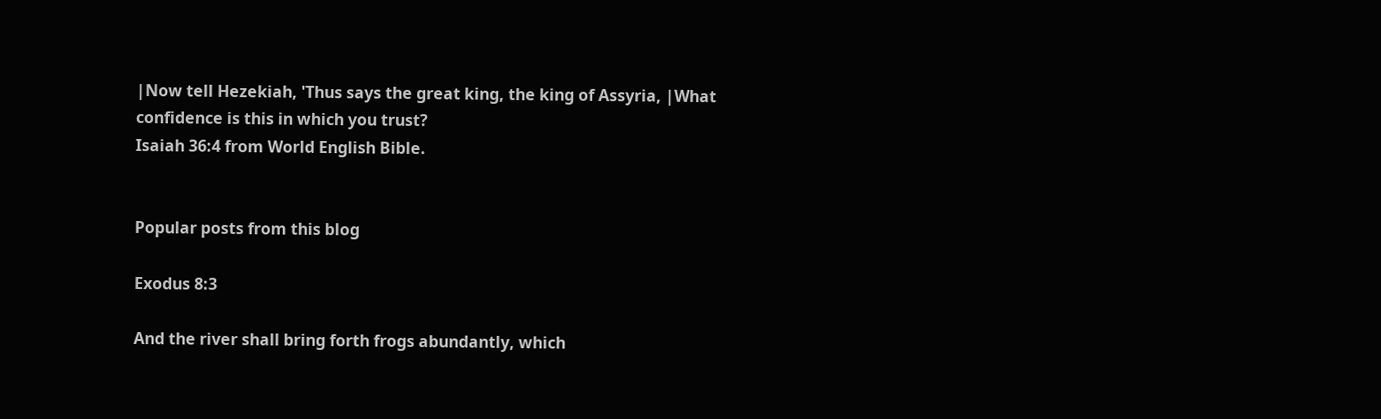|Now tell Hezekiah, 'Thus says the great king, the king of Assyria, |What confidence is this in which you trust?
Isaiah 36:4 from World English Bible.


Popular posts from this blog

Exodus 8:3

And the river shall bring forth frogs abundantly, which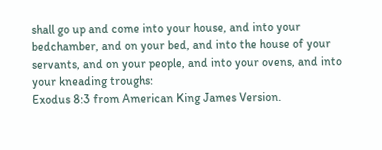shall go up and come into your house, and into your bedchamber, and on your bed, and into the house of your servants, and on your people, and into your ovens, and into your kneading troughs:
Exodus 8:3 from American King James Version.